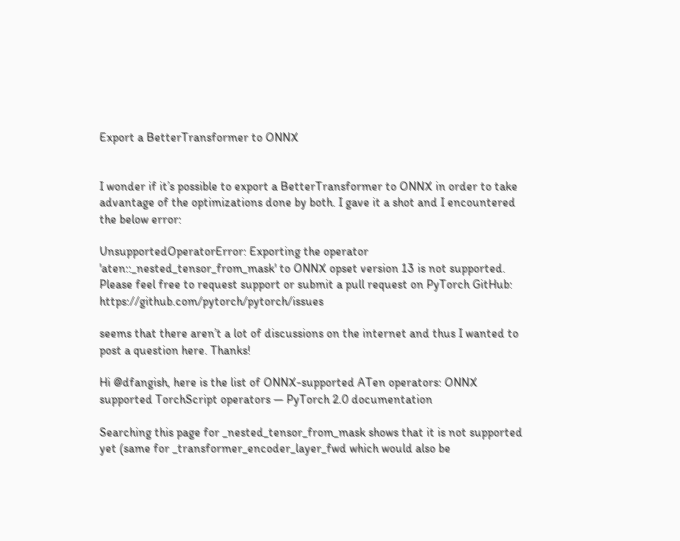Export a BetterTransformer to ONNX


I wonder if it’s possible to export a BetterTransformer to ONNX in order to take advantage of the optimizations done by both. I gave it a shot and I encountered the below error:

UnsupportedOperatorError: Exporting the operator 'aten::_nested_tensor_from_mask' to ONNX opset version 13 is not supported. Please feel free to request support or submit a pull request on PyTorch GitHub: https://github.com/pytorch/pytorch/issues

seems that there aren’t a lot of discussions on the internet and thus I wanted to post a question here. Thanks!

Hi @dfangish, here is the list of ONNX-supported ATen operators: ONNX supported TorchScript operators — PyTorch 2.0 documentation

Searching this page for _nested_tensor_from_mask shows that it is not supported yet (same for _transformer_encoder_layer_fwd which would also be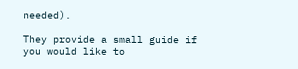needed).

They provide a small guide if you would like to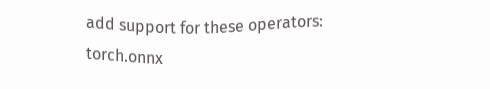add support for these operators: torch.onnx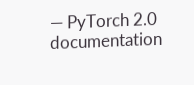— PyTorch 2.0 documentation